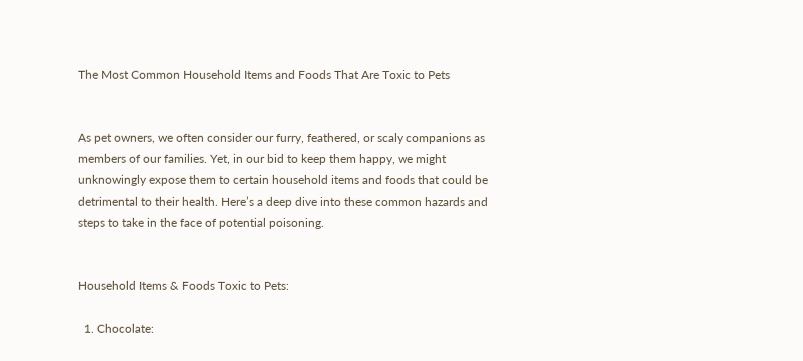The Most Common Household Items and Foods That Are Toxic to Pets


As pet owners, we often consider our furry, feathered, or scaly companions as members of our families. Yet, in our bid to keep them happy, we might unknowingly expose them to certain household items and foods that could be detrimental to their health. Here’s a deep dive into these common hazards and steps to take in the face of potential poisoning.


Household Items & Foods Toxic to Pets:

  1. Chocolate: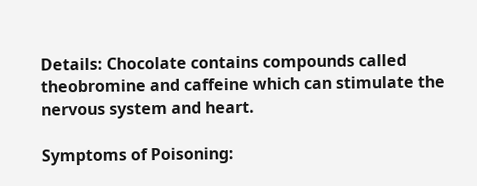Details: Chocolate contains compounds called theobromine and caffeine which can stimulate the nervous system and heart.

Symptoms of Poisoning: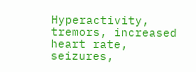Hyperactivity, tremors, increased heart rate, seizures,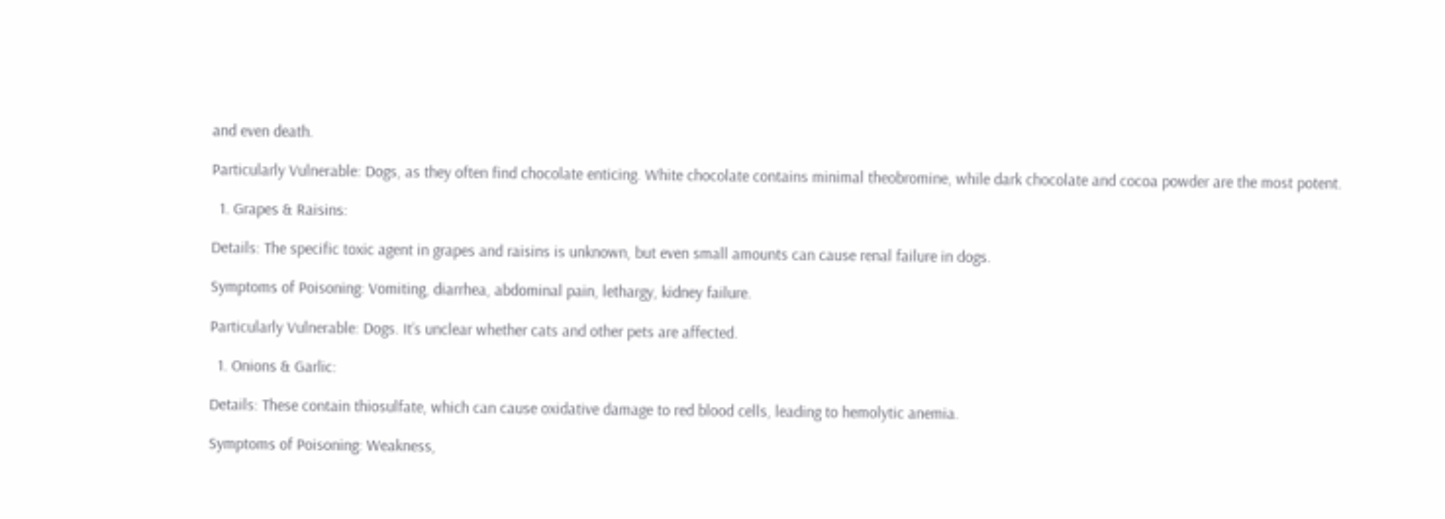and even death.

Particularly Vulnerable: Dogs, as they often find chocolate enticing. White chocolate contains minimal theobromine, while dark chocolate and cocoa powder are the most potent.

  1. Grapes & Raisins:

Details: The specific toxic agent in grapes and raisins is unknown, but even small amounts can cause renal failure in dogs.

Symptoms of Poisoning: Vomiting, diarrhea, abdominal pain, lethargy, kidney failure.

Particularly Vulnerable: Dogs. It’s unclear whether cats and other pets are affected.

  1. Onions & Garlic:

Details: These contain thiosulfate, which can cause oxidative damage to red blood cells, leading to hemolytic anemia.

Symptoms of Poisoning: Weakness,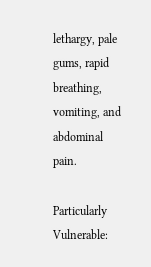lethargy, pale gums, rapid breathing, vomiting, and abdominal pain.

Particularly Vulnerable: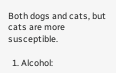Both dogs and cats, but cats are more susceptible.

  1. Alcohol: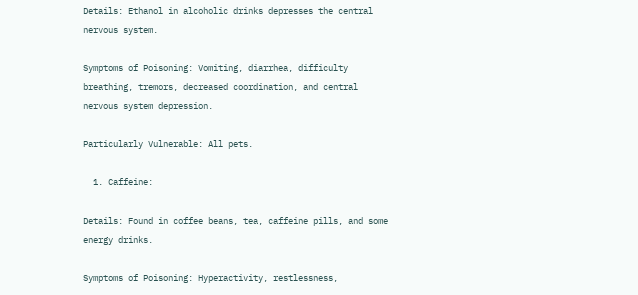Details: Ethanol in alcoholic drinks depresses the central nervous system.

Symptoms of Poisoning: Vomiting, diarrhea, difficulty breathing, tremors, decreased coordination, and central nervous system depression.

Particularly Vulnerable: All pets.

  1. Caffeine:

Details: Found in coffee beans, tea, caffeine pills, and some energy drinks.

Symptoms of Poisoning: Hyperactivity, restlessness,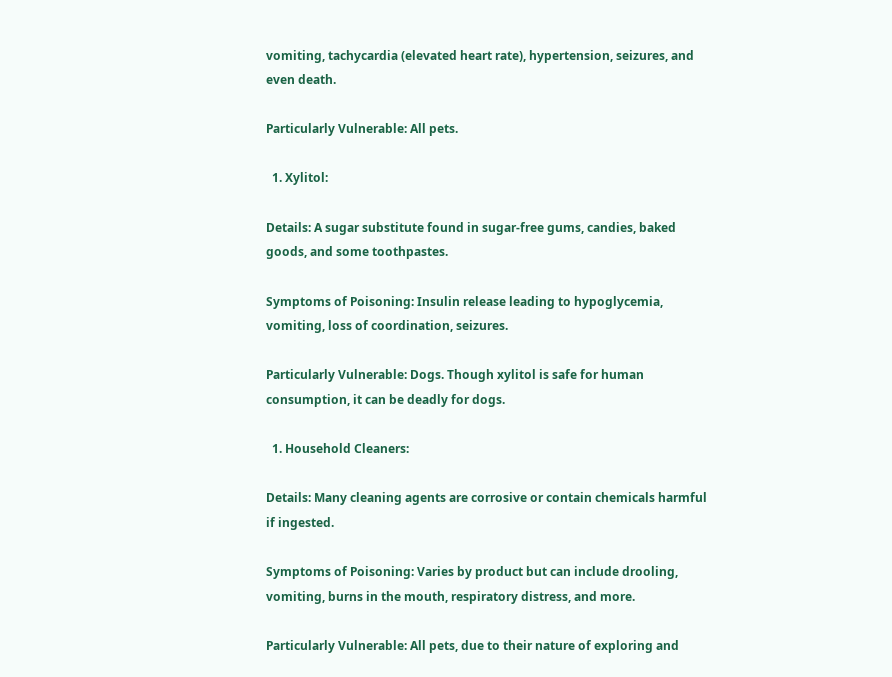vomiting, tachycardia (elevated heart rate), hypertension, seizures, and even death.

Particularly Vulnerable: All pets.

  1. Xylitol:

Details: A sugar substitute found in sugar-free gums, candies, baked goods, and some toothpastes.

Symptoms of Poisoning: Insulin release leading to hypoglycemia, vomiting, loss of coordination, seizures.

Particularly Vulnerable: Dogs. Though xylitol is safe for human consumption, it can be deadly for dogs.

  1. Household Cleaners:

Details: Many cleaning agents are corrosive or contain chemicals harmful if ingested.

Symptoms of Poisoning: Varies by product but can include drooling, vomiting, burns in the mouth, respiratory distress, and more.

Particularly Vulnerable: All pets, due to their nature of exploring and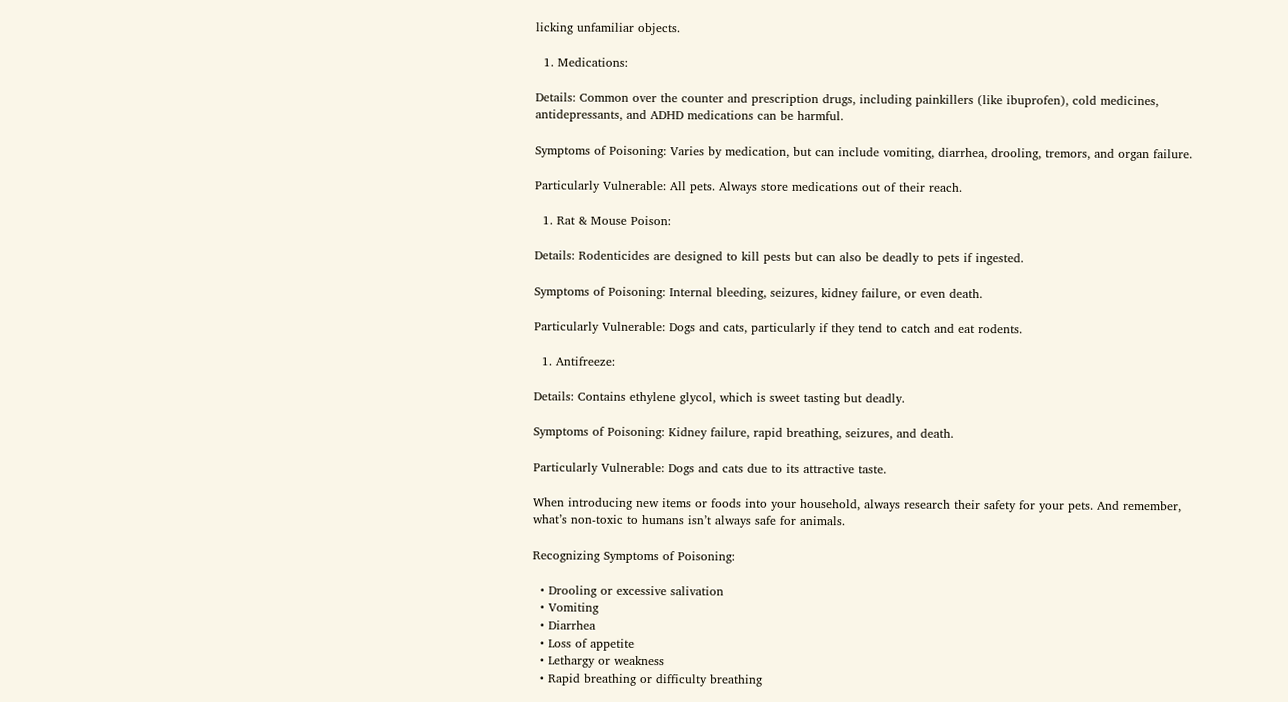licking unfamiliar objects.

  1. Medications:

Details: Common over the counter and prescription drugs, including painkillers (like ibuprofen), cold medicines, antidepressants, and ADHD medications can be harmful.

Symptoms of Poisoning: Varies by medication, but can include vomiting, diarrhea, drooling, tremors, and organ failure.

Particularly Vulnerable: All pets. Always store medications out of their reach.

  1. Rat & Mouse Poison:

Details: Rodenticides are designed to kill pests but can also be deadly to pets if ingested.

Symptoms of Poisoning: Internal bleeding, seizures, kidney failure, or even death.

Particularly Vulnerable: Dogs and cats, particularly if they tend to catch and eat rodents.

  1. Antifreeze:

Details: Contains ethylene glycol, which is sweet tasting but deadly.

Symptoms of Poisoning: Kidney failure, rapid breathing, seizures, and death.

Particularly Vulnerable: Dogs and cats due to its attractive taste.

When introducing new items or foods into your household, always research their safety for your pets. And remember, what’s non-toxic to humans isn’t always safe for animals.

Recognizing Symptoms of Poisoning:

  • Drooling or excessive salivation
  • Vomiting
  • Diarrhea
  • Loss of appetite
  • Lethargy or weakness
  • Rapid breathing or difficulty breathing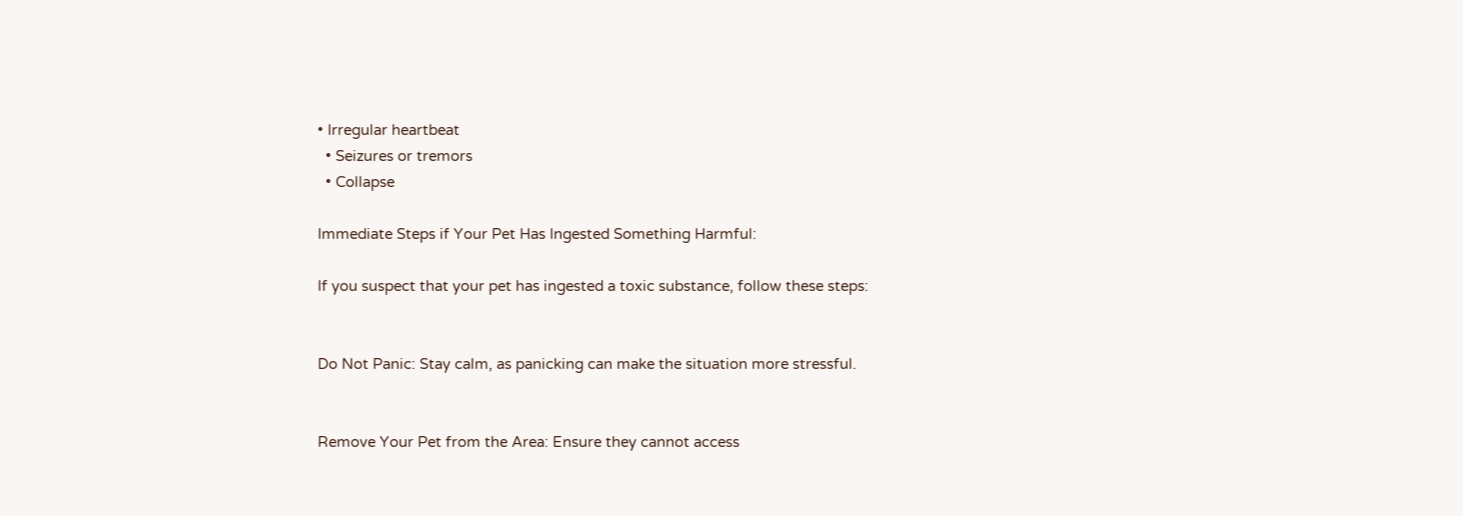• Irregular heartbeat
  • Seizures or tremors
  • Collapse

Immediate Steps if Your Pet Has Ingested Something Harmful:

If you suspect that your pet has ingested a toxic substance, follow these steps:


Do Not Panic: Stay calm, as panicking can make the situation more stressful.


Remove Your Pet from the Area: Ensure they cannot access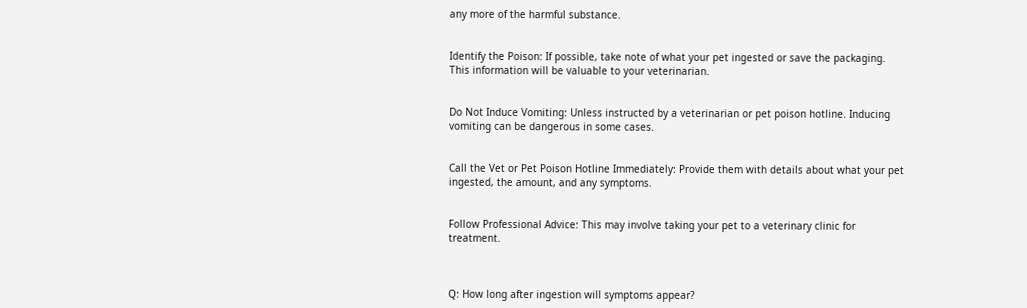any more of the harmful substance.


Identify the Poison: If possible, take note of what your pet ingested or save the packaging. This information will be valuable to your veterinarian.


Do Not Induce Vomiting: Unless instructed by a veterinarian or pet poison hotline. Inducing vomiting can be dangerous in some cases.


Call the Vet or Pet Poison Hotline Immediately: Provide them with details about what your pet ingested, the amount, and any symptoms.


Follow Professional Advice: This may involve taking your pet to a veterinary clinic for treatment.



Q: How long after ingestion will symptoms appear?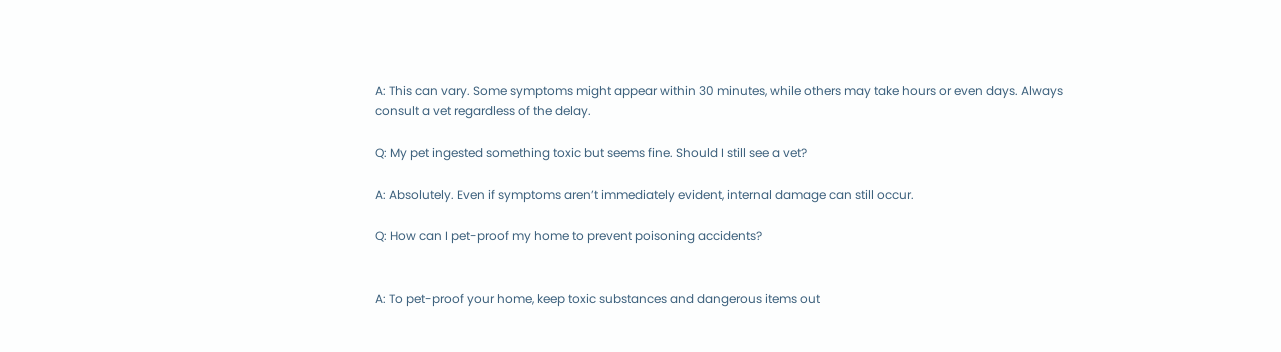A: This can vary. Some symptoms might appear within 30 minutes, while others may take hours or even days. Always consult a vet regardless of the delay.

Q: My pet ingested something toxic but seems fine. Should I still see a vet?

A: Absolutely. Even if symptoms aren’t immediately evident, internal damage can still occur.

Q: How can I pet-proof my home to prevent poisoning accidents?


A: To pet-proof your home, keep toxic substances and dangerous items out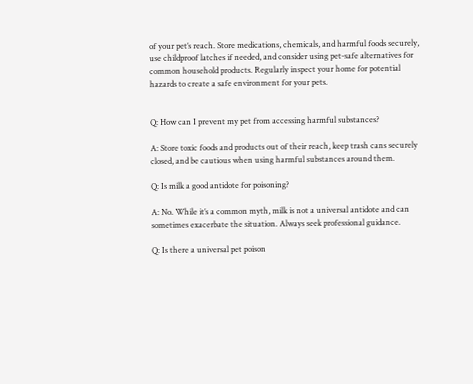of your pet’s reach. Store medications, chemicals, and harmful foods securely, use childproof latches if needed, and consider using pet-safe alternatives for common household products. Regularly inspect your home for potential hazards to create a safe environment for your pets.


Q: How can I prevent my pet from accessing harmful substances?

A: Store toxic foods and products out of their reach, keep trash cans securely closed, and be cautious when using harmful substances around them.

Q: Is milk a good antidote for poisoning?

A: No. While it’s a common myth, milk is not a universal antidote and can sometimes exacerbate the situation. Always seek professional guidance.

Q: Is there a universal pet poison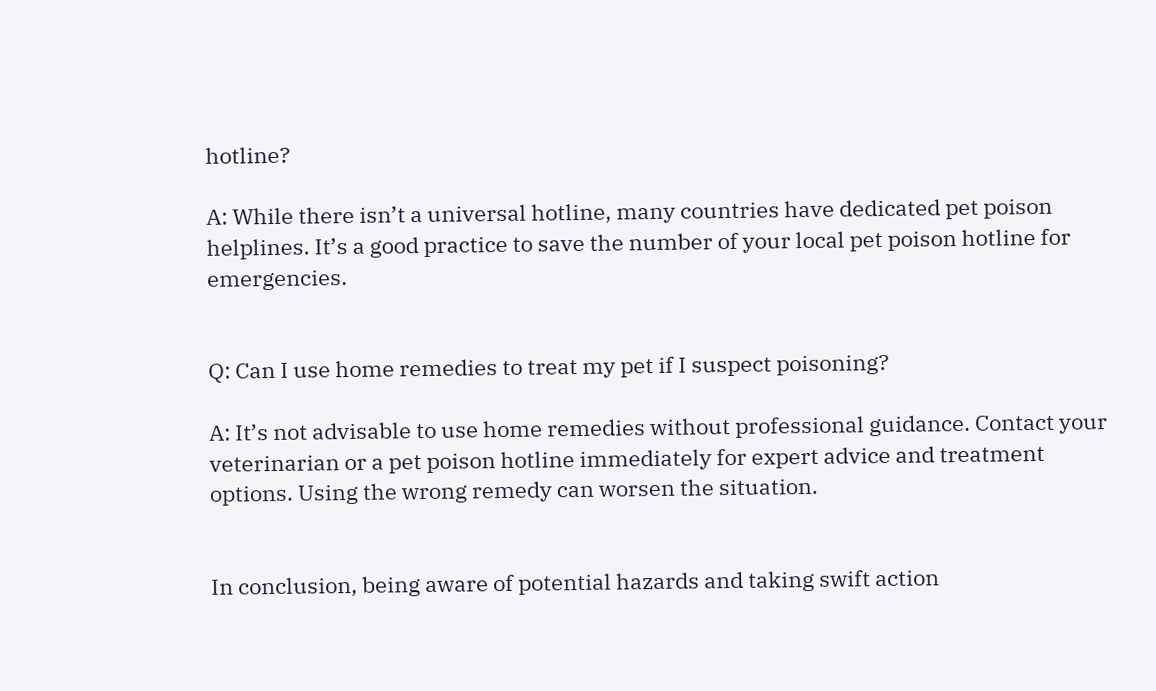hotline?

A: While there isn’t a universal hotline, many countries have dedicated pet poison helplines. It’s a good practice to save the number of your local pet poison hotline for emergencies.


Q: Can I use home remedies to treat my pet if I suspect poisoning?

A: It’s not advisable to use home remedies without professional guidance. Contact your veterinarian or a pet poison hotline immediately for expert advice and treatment options. Using the wrong remedy can worsen the situation.


In conclusion, being aware of potential hazards and taking swift action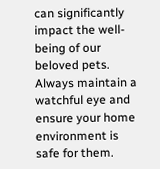can significantly impact the well-being of our beloved pets. Always maintain a watchful eye and ensure your home environment is safe for them.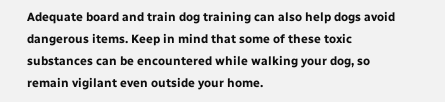Adequate board and train dog training can also help dogs avoid dangerous items. Keep in mind that some of these toxic substances can be encountered while walking your dog, so remain vigilant even outside your home.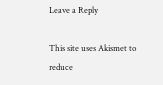Leave a Reply

This site uses Akismet to reduce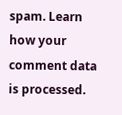spam. Learn how your comment data is processed.